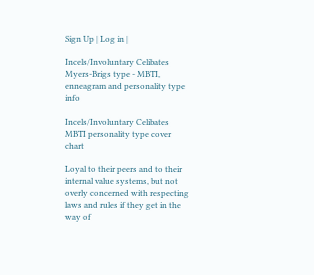Sign Up | Log in |

Incels/Involuntary Celibates Myers-Brigs type - MBTI, enneagram and personality type info

Incels/Involuntary Celibates MBTI personality type cover chart

Loyal to their peers and to their internal value systems, but not overly concerned with respecting laws and rules if they get in the way of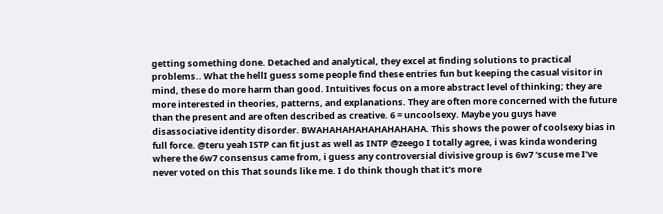getting something done. Detached and analytical, they excel at finding solutions to practical problems.. What the hellI guess some people find these entries fun but keeping the casual visitor in mind, these do more harm than good. Intuitives focus on a more abstract level of thinking; they are more interested in theories, patterns, and explanations. They are often more concerned with the future than the present and are often described as creative. 6 = uncoolsexy. Maybe you guys have disassociative identity disorder. BWAHAHAHAHAHAHAHAHA. This shows the power of coolsexy bias in full force. @teru yeah ISTP can fit just as well as INTP @zeego I totally agree, i was kinda wondering where the 6w7 consensus came from, i guess any controversial divisive group is 6w7 ‘scuse me I’ve never voted on this That sounds like me. I do think though that it’s more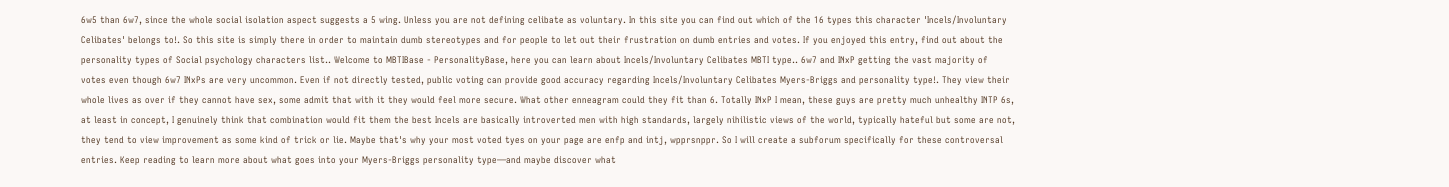6w5 than 6w7, since the whole social isolation aspect suggests a 5 wing. Unless you are not defining celibate as voluntary. In this site you can find out which of the 16 types this character 'Incels/Involuntary Celibates' belongs to!. So this site is simply there in order to maintain dumb stereotypes and for people to let out their frustration on dumb entries and votes. If you enjoyed this entry, find out about the personality types of Social psychology characters list.. Welcome to MBTIBase - PersonalityBase, here you can learn about Incels/Involuntary Celibates MBTI type.. 6w7 and INxP getting the vast majority of votes even though 6w7 INxPs are very uncommon. Even if not directly tested, public voting can provide good accuracy regarding Incels/Involuntary Celibates Myers-Briggs and personality type!. They view their whole lives as over if they cannot have sex, some admit that with it they would feel more secure. What other enneagram could they fit than 6. Totally INxP I mean, these guys are pretty much unhealthy INTP 6s, at least in concept, I genuinely think that combination would fit them the best Incels are basically introverted men with high standards, largely nihilistic views of the world, typically hateful but some are not, they tend to view improvement as some kind of trick or lie. Maybe that's why your most voted tyes on your page are enfp and intj, wpprsnppr. So I will create a subforum specifically for these controversal entries. Keep reading to learn more about what goes into your Myers-Briggs personality type—and maybe discover what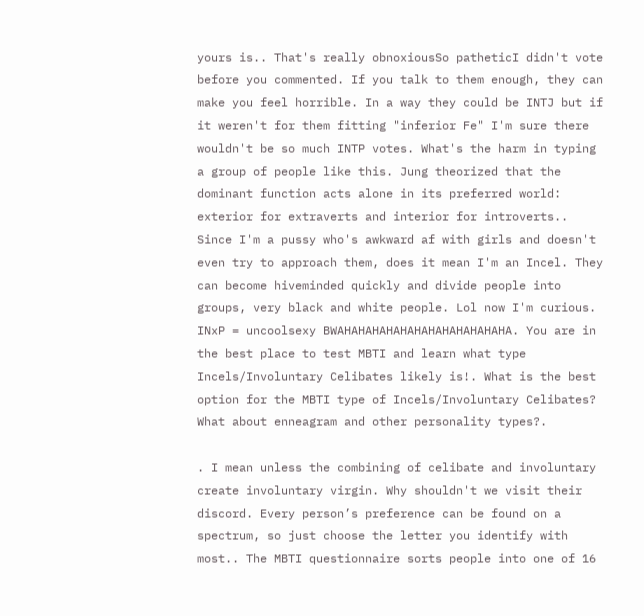yours is.. That's really obnoxiousSo patheticI didn't vote before you commented. If you talk to them enough, they can make you feel horrible. In a way they could be INTJ but if it weren't for them fitting "inferior Fe" I'm sure there wouldn't be so much INTP votes. What's the harm in typing a group of people like this. Jung theorized that the dominant function acts alone in its preferred world: exterior for extraverts and interior for introverts.. Since I'm a pussy who's awkward af with girls and doesn't even try to approach them, does it mean I'm an Incel. They can become hiveminded quickly and divide people into groups, very black and white people. Lol now I'm curious. INxP = uncoolsexy BWAHAHAHAHAHAHAHAHAHAHAHAHA. You are in the best place to test MBTI and learn what type Incels/Involuntary Celibates likely is!. What is the best option for the MBTI type of Incels/Involuntary Celibates? What about enneagram and other personality types?.

. I mean unless the combining of celibate and involuntary create involuntary virgin. Why shouldn't we visit their discord. Every person’s preference can be found on a spectrum, so just choose the letter you identify with most.. The MBTI questionnaire sorts people into one of 16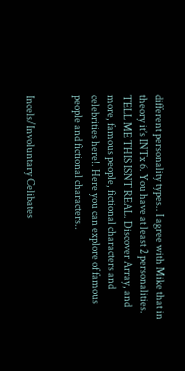different personality types.. I agree with Mike that in theory it’s INTx 6. You have at least 2 personalities. TELL ME THIS ISNT REAL. Discover Array, and more, famous people, fictional characters and celebrities here!. Here you can explore of famous people and fictional characters..


Incels/Involuntary Celibates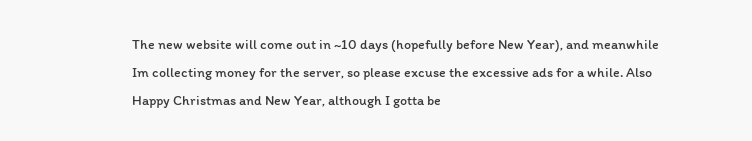The new website will come out in ~10 days (hopefully before New Year), and meanwhile Im collecting money for the server, so please excuse the excessive ads for a while. Also Happy Christmas and New Year, although I gotta be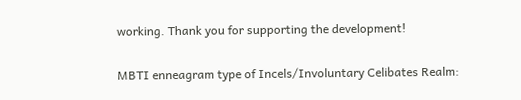working. Thank you for supporting the development!

MBTI enneagram type of Incels/Involuntary Celibates Realm: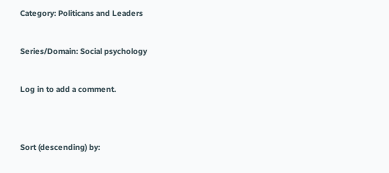Category: Politicans and Leaders

Series/Domain: Social psychology

Log in to add a comment.


Sort (descending) by: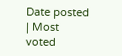Date posted | Most voted